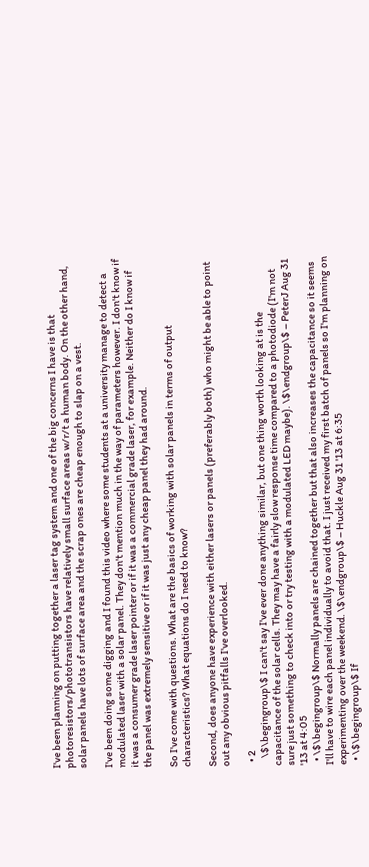I've been planning on putting together a laser tag system and one of the big concerns I have is that photoresistors/phototransistors have relatively small surface areas w/r/t a human body. On the other hand, solar panels have lots of surface area and the scrap ones are cheap enough to slap on a vest.

I've been doing some digging and I found this video where some students at a university manage to detect a modulated laser with a solar panel. They don't mention much in the way of parameters however. I don't know if it was a consumer grade laser pointer or if it was a commercial grade laser, for example. Neither do I know if the panel was extremely sensitive or if it was just any cheap panel they had around.

So I've come with questions. What are the basics of working with solar panels in terms of output characteristics? What equations do I need to know?

Second, does anyone have experience with either lasers or panels (preferably both) who might be able to point out any obvious pitfalls I've overlooked.

  • 2
    \$\begingroup\$ I can't say I've ever done anything similar, but one thing worth looking at is the capacitance of the solar cells. They may have a fairly slow response time compared to a photodiode (I'm not sure just something to check into or try testing with a modulated LED maybe). \$\endgroup\$ – PeterJ Aug 31 '13 at 4:05
  • \$\begingroup\$ Normally panels are chained together but that also increases the capacitance so it seems I'll have to wire each panel individually to avoid that. I just received my first batch of panels so I'm planning on experimenting over the weekend. \$\endgroup\$ – Huckle Aug 31 '13 at 6:35
  • \$\begingroup\$ If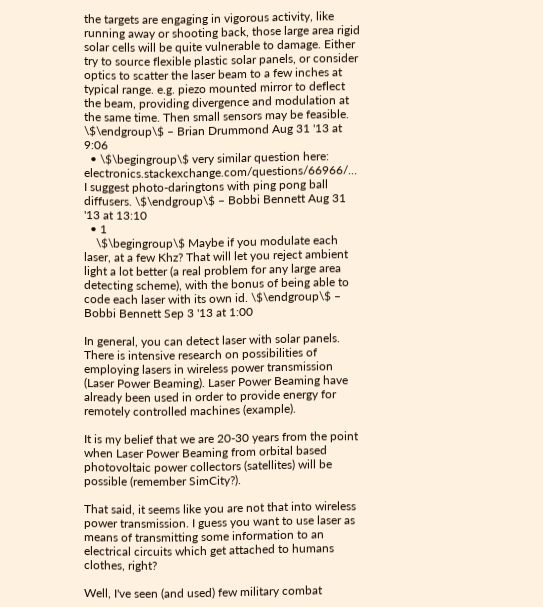the targets are engaging in vigorous activity, like running away or shooting back, those large area rigid solar cells will be quite vulnerable to damage. Either try to source flexible plastic solar panels, or consider optics to scatter the laser beam to a few inches at typical range. e.g. piezo mounted mirror to deflect the beam, providing divergence and modulation at the same time. Then small sensors may be feasible. \$\endgroup\$ – Brian Drummond Aug 31 '13 at 9:06
  • \$\begingroup\$ very similar question here: electronics.stackexchange.com/questions/66966/… I suggest photo-daringtons with ping pong ball diffusers. \$\endgroup\$ – Bobbi Bennett Aug 31 '13 at 13:10
  • 1
    \$\begingroup\$ Maybe if you modulate each laser, at a few Khz? That will let you reject ambient light a lot better (a real problem for any large area detecting scheme), with the bonus of being able to code each laser with its own id. \$\endgroup\$ – Bobbi Bennett Sep 3 '13 at 1:00

In general, you can detect laser with solar panels. There is intensive research on possibilities of employing lasers in wireless power transmission (Laser Power Beaming). Laser Power Beaming have already been used in order to provide energy for remotely controlled machines (example).

It is my belief that we are 20-30 years from the point when Laser Power Beaming from orbital based photovoltaic power collectors (satellites) will be possible (remember SimCity?).

That said, it seems like you are not that into wireless power transmission. I guess you want to use laser as means of transmitting some information to an electrical circuits which get attached to humans clothes, right?

Well, I've seen (and used) few military combat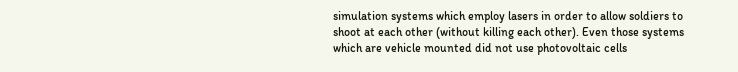simulation systems which employ lasers in order to allow soldiers to shoot at each other (without killing each other). Even those systems which are vehicle mounted did not use photovoltaic cells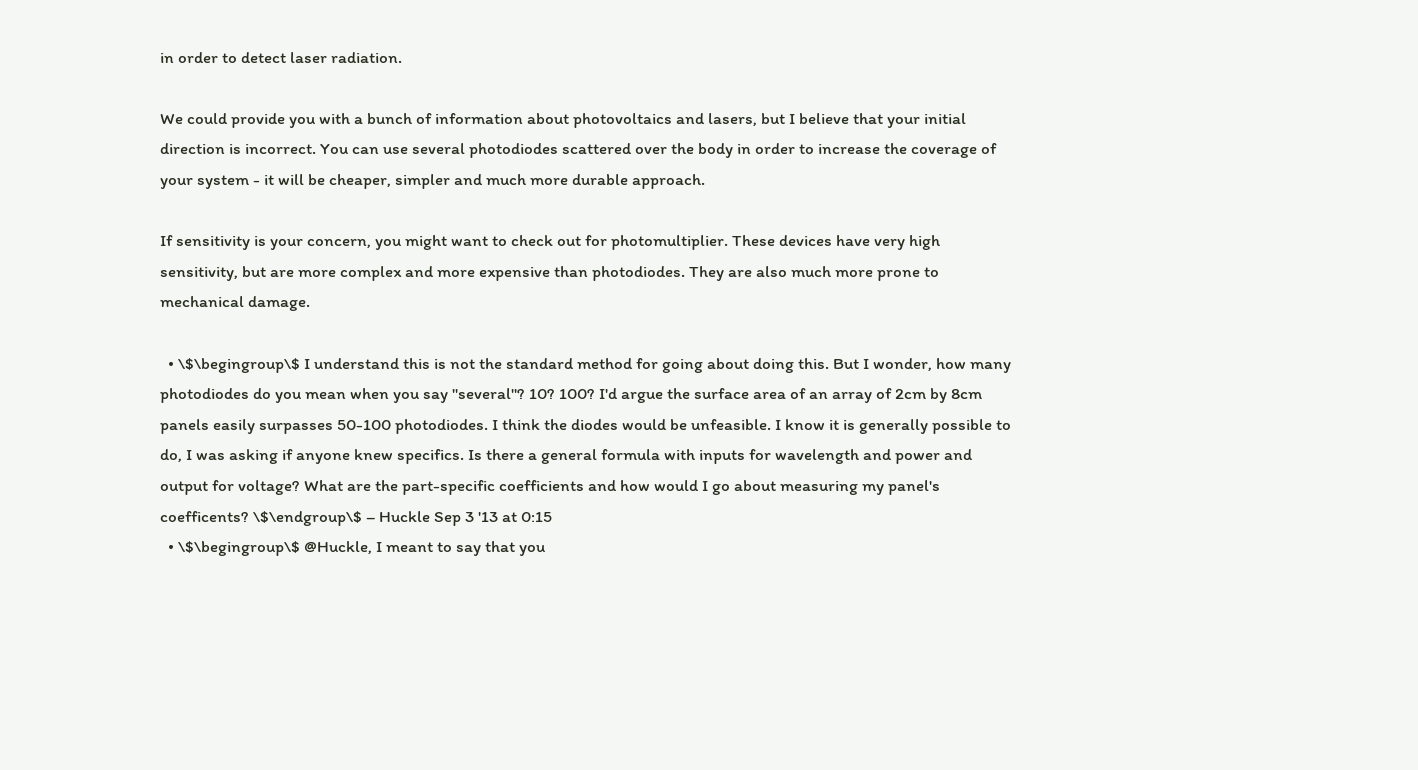in order to detect laser radiation.

We could provide you with a bunch of information about photovoltaics and lasers, but I believe that your initial direction is incorrect. You can use several photodiodes scattered over the body in order to increase the coverage of your system - it will be cheaper, simpler and much more durable approach.

If sensitivity is your concern, you might want to check out for photomultiplier. These devices have very high sensitivity, but are more complex and more expensive than photodiodes. They are also much more prone to mechanical damage.

  • \$\begingroup\$ I understand this is not the standard method for going about doing this. But I wonder, how many photodiodes do you mean when you say "several"? 10? 100? I'd argue the surface area of an array of 2cm by 8cm panels easily surpasses 50-100 photodiodes. I think the diodes would be unfeasible. I know it is generally possible to do, I was asking if anyone knew specifics. Is there a general formula with inputs for wavelength and power and output for voltage? What are the part-specific coefficients and how would I go about measuring my panel's coefficents? \$\endgroup\$ – Huckle Sep 3 '13 at 0:15
  • \$\begingroup\$ @Huckle, I meant to say that you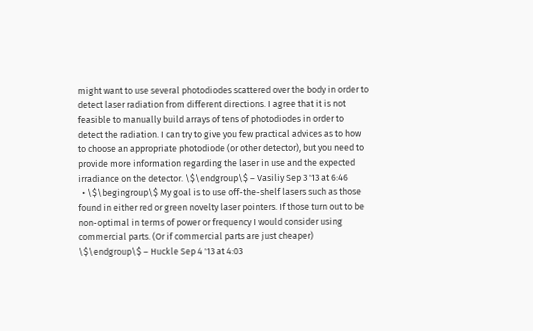might want to use several photodiodes scattered over the body in order to detect laser radiation from different directions. I agree that it is not feasible to manually build arrays of tens of photodiodes in order to detect the radiation. I can try to give you few practical advices as to how to choose an appropriate photodiode (or other detector), but you need to provide more information regarding the laser in use and the expected irradiance on the detector. \$\endgroup\$ – Vasiliy Sep 3 '13 at 6:46
  • \$\begingroup\$ My goal is to use off-the-shelf lasers such as those found in either red or green novelty laser pointers. If those turn out to be non-optimal in terms of power or frequency I would consider using commercial parts. (Or if commercial parts are just cheaper) \$\endgroup\$ – Huckle Sep 4 '13 at 4:03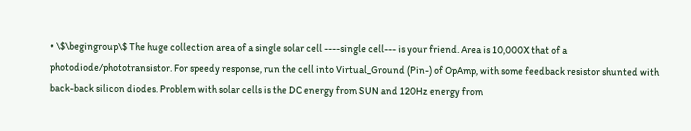• \$\begingroup\$ The huge collection area of a single solar cell ----single cell--- is your friend. Area is 10,000X that of a photodiode/phototransistor. For speedy response, run the cell into Virtual_Ground (Pin-) of OpAmp, with some feedback resistor shunted with back-back silicon diodes. Problem with solar cells is the DC energy from SUN and 120Hz energy from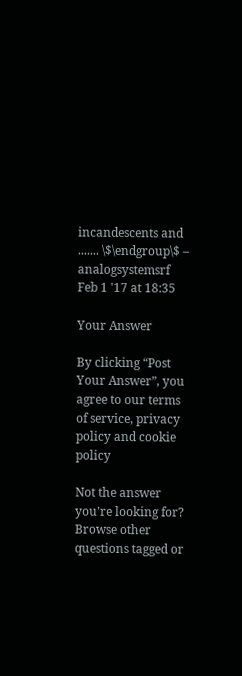incandescents and ....... \$\endgroup\$ – analogsystemsrf Feb 1 '17 at 18:35

Your Answer

By clicking “Post Your Answer”, you agree to our terms of service, privacy policy and cookie policy

Not the answer you're looking for? Browse other questions tagged or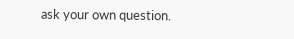ask your own question.